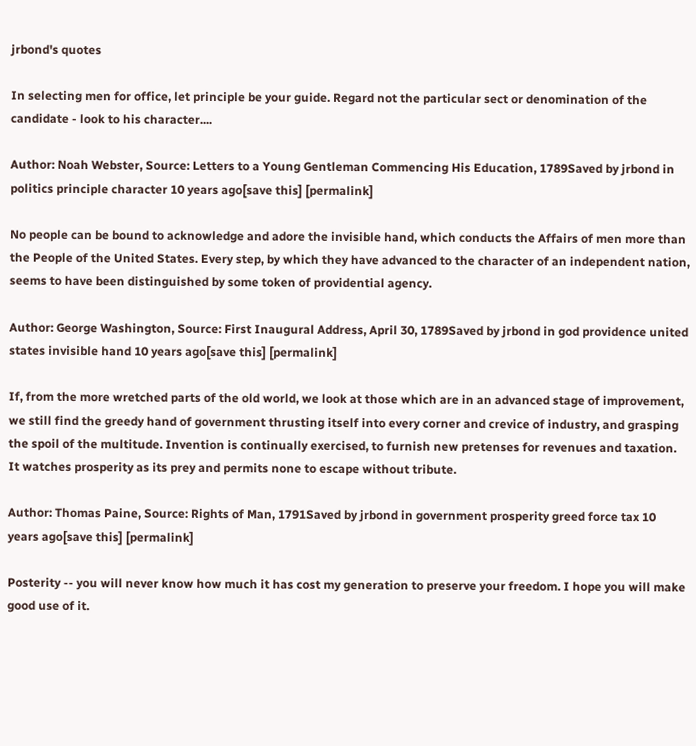jrbond's quotes

In selecting men for office, let principle be your guide. Regard not the particular sect or denomination of the candidate - look to his character....

Author: Noah Webster, Source: Letters to a Young Gentleman Commencing His Education, 1789Saved by jrbond in politics principle character 10 years ago[save this] [permalink]

No people can be bound to acknowledge and adore the invisible hand, which conducts the Affairs of men more than the People of the United States. Every step, by which they have advanced to the character of an independent nation, seems to have been distinguished by some token of providential agency.

Author: George Washington, Source: First Inaugural Address, April 30, 1789Saved by jrbond in god providence united states invisible hand 10 years ago[save this] [permalink]

If, from the more wretched parts of the old world, we look at those which are in an advanced stage of improvement, we still find the greedy hand of government thrusting itself into every corner and crevice of industry, and grasping the spoil of the multitude. Invention is continually exercised, to furnish new pretenses for revenues and taxation. It watches prosperity as its prey and permits none to escape without tribute.

Author: Thomas Paine, Source: Rights of Man, 1791Saved by jrbond in government prosperity greed force tax 10 years ago[save this] [permalink]

Posterity -- you will never know how much it has cost my generation to preserve your freedom. I hope you will make good use of it.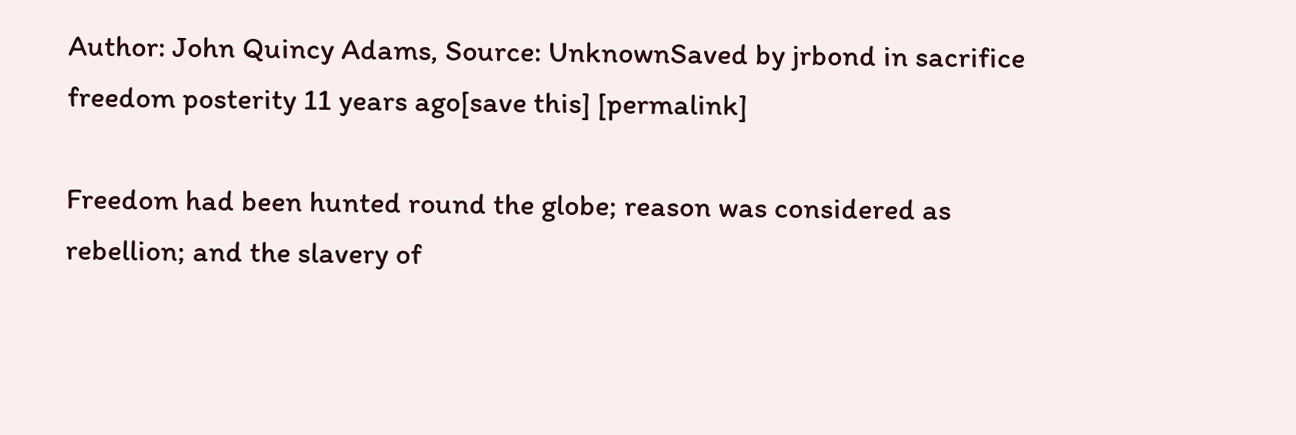Author: John Quincy Adams, Source: UnknownSaved by jrbond in sacrifice freedom posterity 11 years ago[save this] [permalink]

Freedom had been hunted round the globe; reason was considered as rebellion; and the slavery of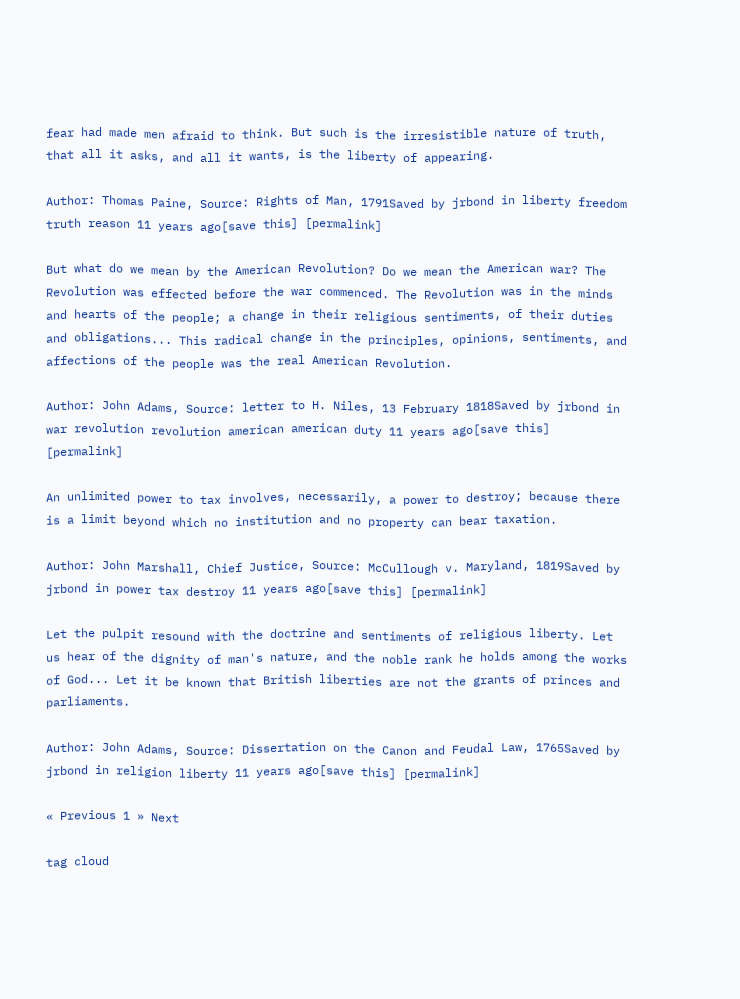fear had made men afraid to think. But such is the irresistible nature of truth, that all it asks, and all it wants, is the liberty of appearing.

Author: Thomas Paine, Source: Rights of Man, 1791Saved by jrbond in liberty freedom truth reason 11 years ago[save this] [permalink]

But what do we mean by the American Revolution? Do we mean the American war? The Revolution was effected before the war commenced. The Revolution was in the minds and hearts of the people; a change in their religious sentiments, of their duties and obligations... This radical change in the principles, opinions, sentiments, and affections of the people was the real American Revolution.

Author: John Adams, Source: letter to H. Niles, 13 February 1818Saved by jrbond in war revolution revolution american american duty 11 years ago[save this] [permalink]

An unlimited power to tax involves, necessarily, a power to destroy; because there is a limit beyond which no institution and no property can bear taxation.

Author: John Marshall, Chief Justice, Source: McCullough v. Maryland, 1819Saved by jrbond in power tax destroy 11 years ago[save this] [permalink]

Let the pulpit resound with the doctrine and sentiments of religious liberty. Let us hear of the dignity of man's nature, and the noble rank he holds among the works of God... Let it be known that British liberties are not the grants of princes and parliaments.

Author: John Adams, Source: Dissertation on the Canon and Feudal Law, 1765Saved by jrbond in religion liberty 11 years ago[save this] [permalink]

« Previous 1 » Next

tag cloud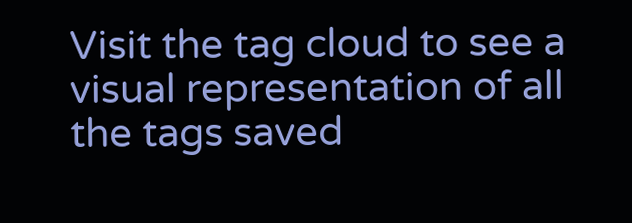Visit the tag cloud to see a visual representation of all the tags saved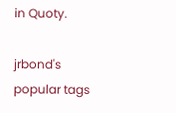in Quoty.

jrbond's popular tags